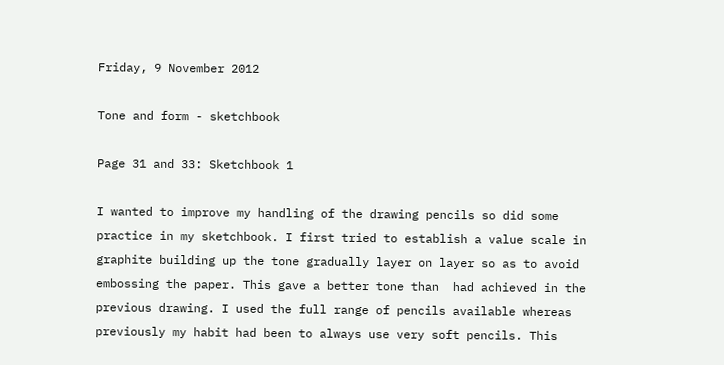Friday, 9 November 2012

Tone and form - sketchbook

Page 31 and 33: Sketchbook 1

I wanted to improve my handling of the drawing pencils so did some practice in my sketchbook. I first tried to establish a value scale in graphite building up the tone gradually layer on layer so as to avoid embossing the paper. This gave a better tone than  had achieved in the previous drawing. I used the full range of pencils available whereas previously my habit had been to always use very soft pencils. This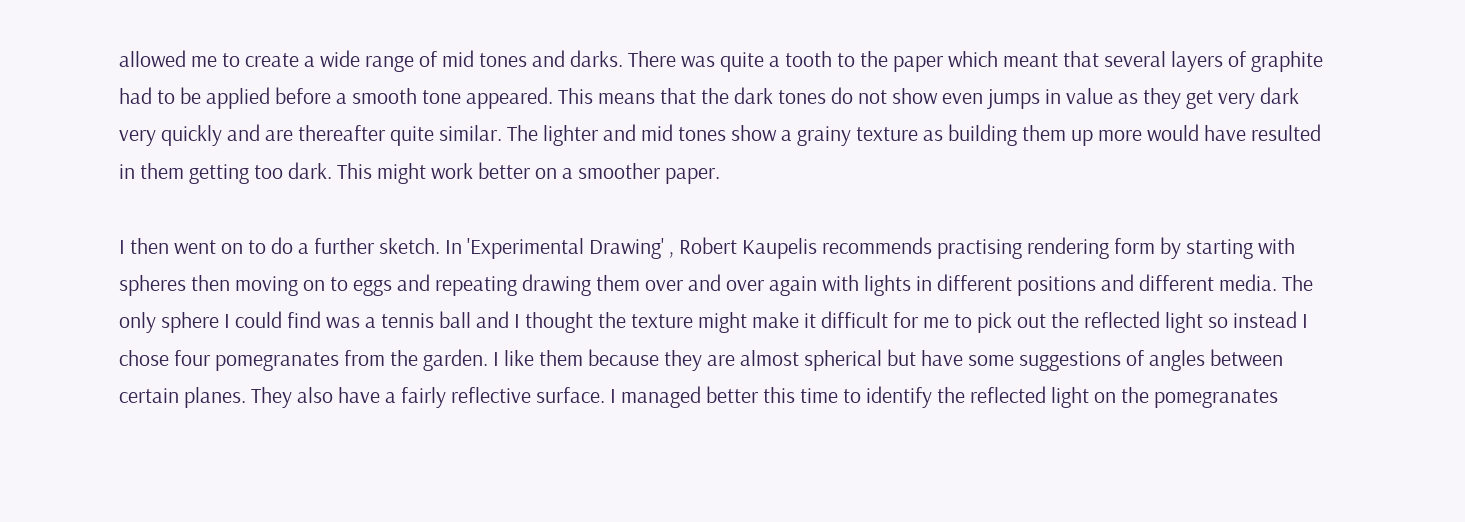allowed me to create a wide range of mid tones and darks. There was quite a tooth to the paper which meant that several layers of graphite had to be applied before a smooth tone appeared. This means that the dark tones do not show even jumps in value as they get very dark very quickly and are thereafter quite similar. The lighter and mid tones show a grainy texture as building them up more would have resulted in them getting too dark. This might work better on a smoother paper.

I then went on to do a further sketch. In 'Experimental Drawing' , Robert Kaupelis recommends practising rendering form by starting with spheres then moving on to eggs and repeating drawing them over and over again with lights in different positions and different media. The only sphere I could find was a tennis ball and I thought the texture might make it difficult for me to pick out the reflected light so instead I chose four pomegranates from the garden. I like them because they are almost spherical but have some suggestions of angles between certain planes. They also have a fairly reflective surface. I managed better this time to identify the reflected light on the pomegranates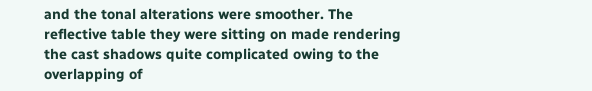and the tonal alterations were smoother. The reflective table they were sitting on made rendering the cast shadows quite complicated owing to the overlapping of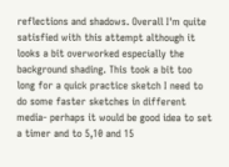reflections and shadows. Overall I'm quite satisfied with this attempt although it looks a bit overworked especially the background shading. This took a bit too long for a quick practice sketch I need to do some faster sketches in different media- perhaps it would be good idea to set a timer and to 5,10 and 15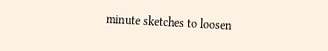minute sketches to loosen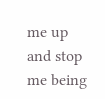me up and stop me being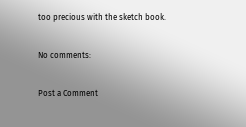too precious with the sketch book.

No comments:

Post a Comment